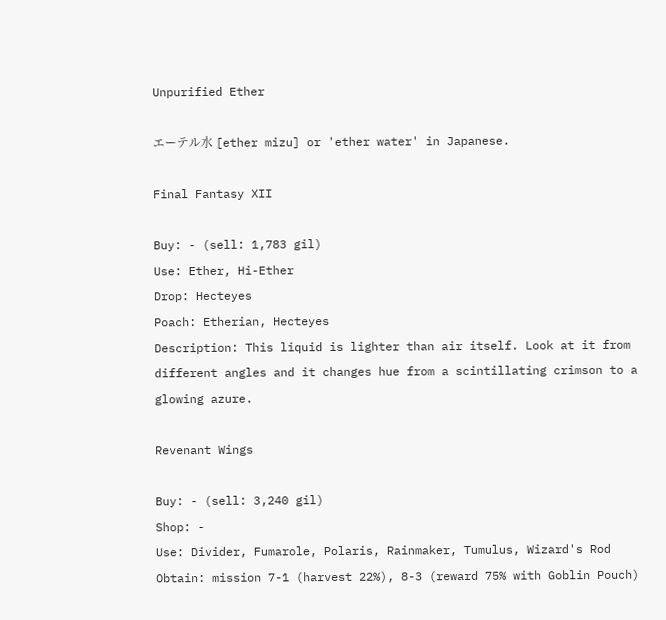Unpurified Ether

エーテル水 [ether mizu] or 'ether water' in Japanese.

Final Fantasy XII

Buy: - (sell: 1,783 gil)
Use: Ether, Hi-Ether
Drop: Hecteyes
Poach: Etherian, Hecteyes
Description: This liquid is lighter than air itself. Look at it from different angles and it changes hue from a scintillating crimson to a glowing azure.

Revenant Wings

Buy: - (sell: 3,240 gil)
Shop: -
Use: Divider, Fumarole, Polaris, Rainmaker, Tumulus, Wizard's Rod
Obtain: mission 7-1 (harvest 22%), 8-3 (reward 75% with Goblin Pouch)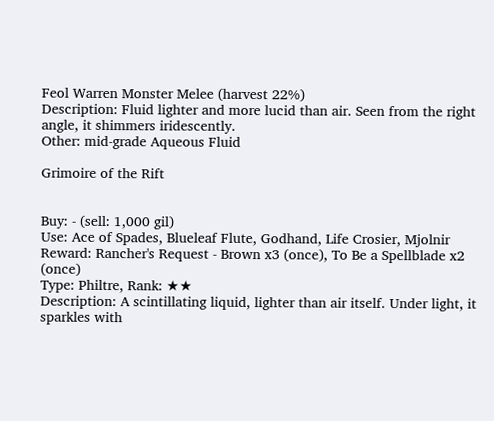Feol Warren Monster Melee (harvest 22%)
Description: Fluid lighter and more lucid than air. Seen from the right angle, it shimmers iridescently.
Other: mid-grade Aqueous Fluid

Grimoire of the Rift


Buy: - (sell: 1,000 gil)
Use: Ace of Spades, Blueleaf Flute, Godhand, Life Crosier, Mjolnir
Reward: Rancher's Request - Brown x3 (once), To Be a Spellblade x2 (once)
Type: Philtre, Rank: ★★
Description: A scintillating liquid, lighter than air itself. Under light, it sparkles with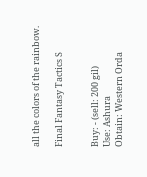all the colors of the rainbow.

Final Fantasy Tactics S


Buy: - (sell: 200 gil)
Use: Ashura
Obtain: Western Orda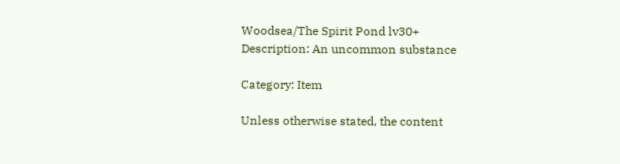Woodsea/The Spirit Pond lv30+
Description: An uncommon substance

Category: Item

Unless otherwise stated, the content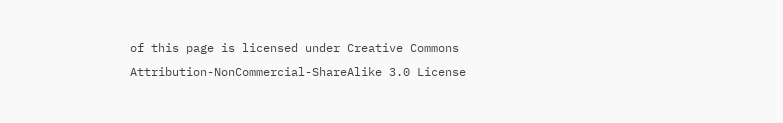of this page is licensed under Creative Commons Attribution-NonCommercial-ShareAlike 3.0 License